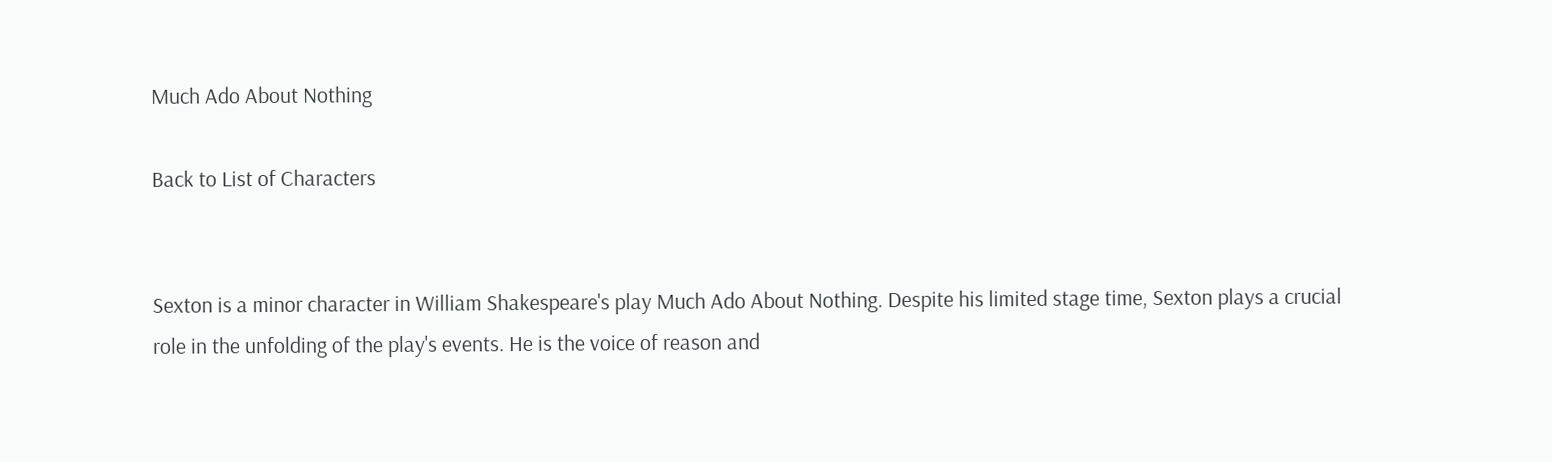Much Ado About Nothing

Back to List of Characters


Sexton is a minor character in William Shakespeare's play Much Ado About Nothing. Despite his limited stage time, Sexton plays a crucial role in the unfolding of the play's events. He is the voice of reason and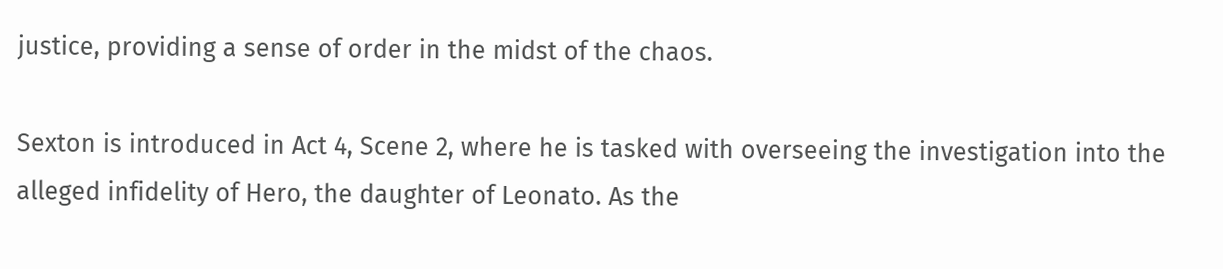justice, providing a sense of order in the midst of the chaos.

Sexton is introduced in Act 4, Scene 2, where he is tasked with overseeing the investigation into the alleged infidelity of Hero, the daughter of Leonato. As the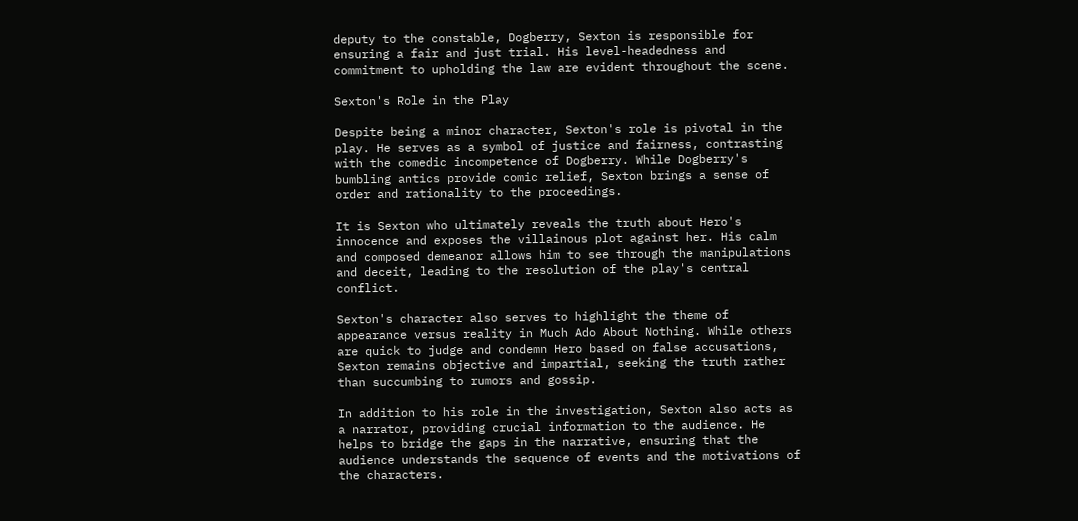deputy to the constable, Dogberry, Sexton is responsible for ensuring a fair and just trial. His level-headedness and commitment to upholding the law are evident throughout the scene.

Sexton's Role in the Play

Despite being a minor character, Sexton's role is pivotal in the play. He serves as a symbol of justice and fairness, contrasting with the comedic incompetence of Dogberry. While Dogberry's bumbling antics provide comic relief, Sexton brings a sense of order and rationality to the proceedings.

It is Sexton who ultimately reveals the truth about Hero's innocence and exposes the villainous plot against her. His calm and composed demeanor allows him to see through the manipulations and deceit, leading to the resolution of the play's central conflict.

Sexton's character also serves to highlight the theme of appearance versus reality in Much Ado About Nothing. While others are quick to judge and condemn Hero based on false accusations, Sexton remains objective and impartial, seeking the truth rather than succumbing to rumors and gossip.

In addition to his role in the investigation, Sexton also acts as a narrator, providing crucial information to the audience. He helps to bridge the gaps in the narrative, ensuring that the audience understands the sequence of events and the motivations of the characters.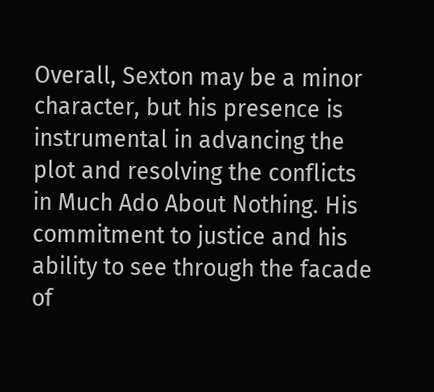Overall, Sexton may be a minor character, but his presence is instrumental in advancing the plot and resolving the conflicts in Much Ado About Nothing. His commitment to justice and his ability to see through the facade of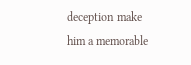deception make him a memorable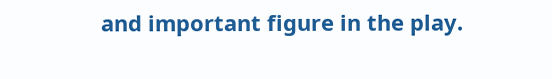and important figure in the play.